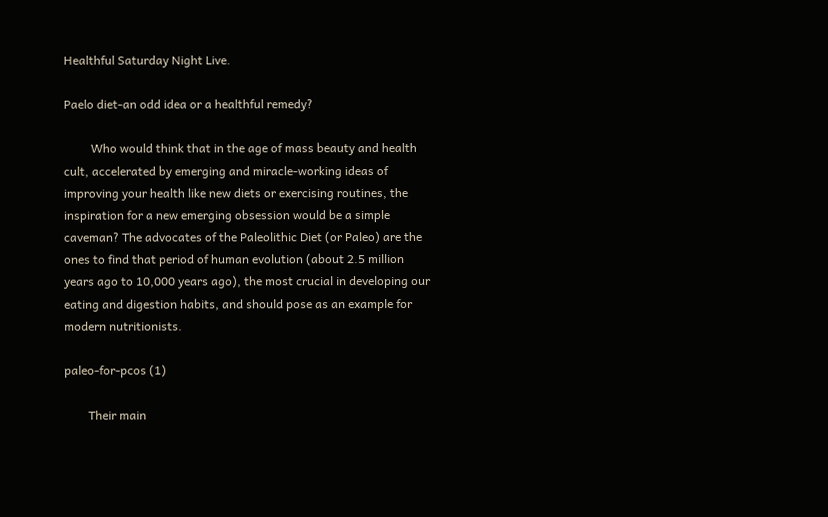Healthful Saturday Night Live.

Paelo diet-an odd idea or a healthful remedy?

         Who would think that in the age of mass beauty and health cult, accelerated by emerging and miracle-working ideas of improving your health like new diets or exercising routines, the inspiration for a new emerging obsession would be a simple caveman? The advocates of the Paleolithic Diet (or Paleo) are the ones to find that period of human evolution (about 2.5 million years ago to 10,000 years ago), the most crucial in developing our eating and digestion habits, and should pose as an example for modern nutritionists.

paleo-for-pcos (1)

        Their main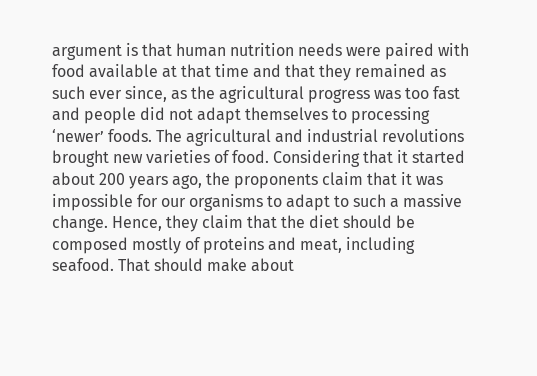argument is that human nutrition needs were paired with food available at that time and that they remained as such ever since, as the agricultural progress was too fast and people did not adapt themselves to processing ‘newer’ foods. The agricultural and industrial revolutions brought new varieties of food. Considering that it started about 200 years ago, the proponents claim that it was impossible for our organisms to adapt to such a massive change. Hence, they claim that the diet should be composed mostly of proteins and meat, including seafood. That should make about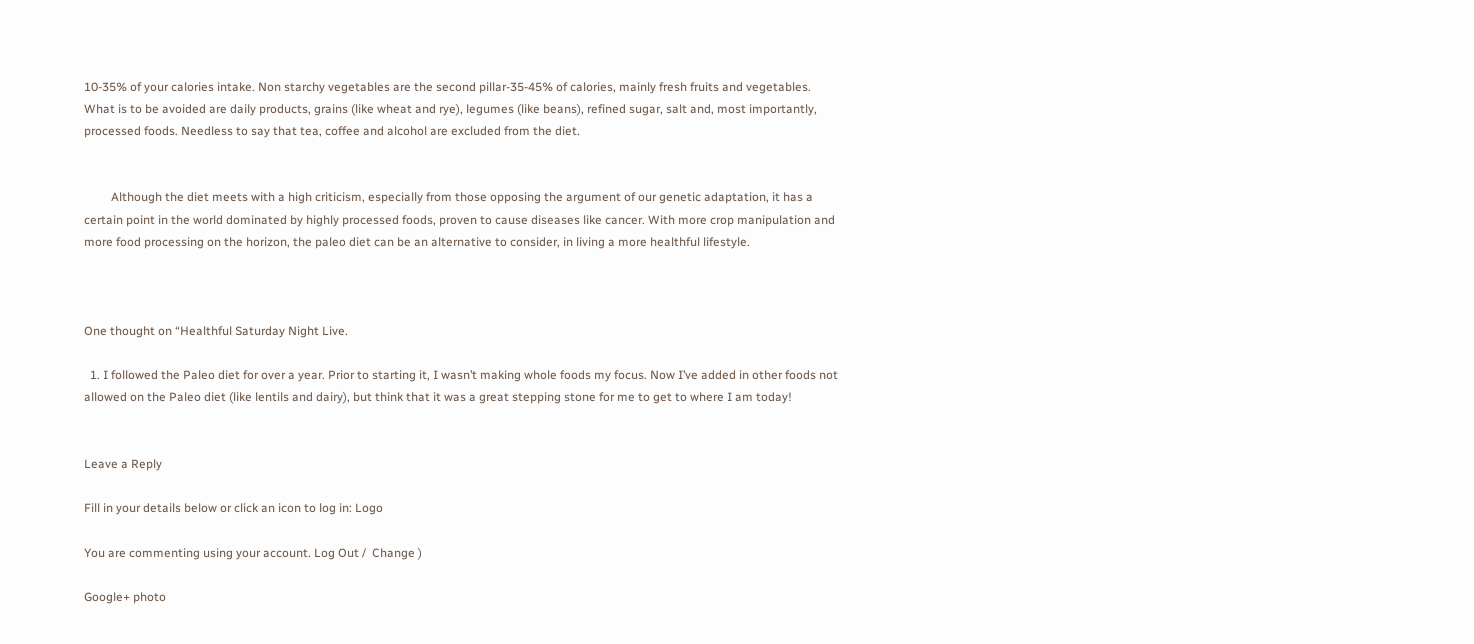10-35% of your calories intake. Non starchy vegetables are the second pillar-35-45% of calories, mainly fresh fruits and vegetables. What is to be avoided are daily products, grains (like wheat and rye), legumes (like beans), refined sugar, salt and, most importantly, processed foods. Needless to say that tea, coffee and alcohol are excluded from the diet.


         Although the diet meets with a high criticism, especially from those opposing the argument of our genetic adaptation, it has a certain point in the world dominated by highly processed foods, proven to cause diseases like cancer. With more crop manipulation and more food processing on the horizon, the paleo diet can be an alternative to consider, in living a more healthful lifestyle.



One thought on “Healthful Saturday Night Live.

  1. I followed the Paleo diet for over a year. Prior to starting it, I wasn’t making whole foods my focus. Now I’ve added in other foods not allowed on the Paleo diet (like lentils and dairy), but think that it was a great stepping stone for me to get to where I am today!


Leave a Reply

Fill in your details below or click an icon to log in: Logo

You are commenting using your account. Log Out /  Change )

Google+ photo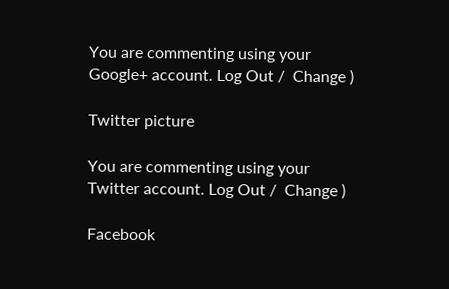You are commenting using your Google+ account. Log Out /  Change )

Twitter picture

You are commenting using your Twitter account. Log Out /  Change )

Facebook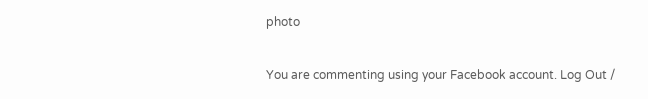photo

You are commenting using your Facebook account. Log Out /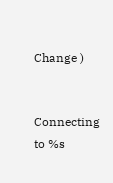Change )


Connecting to %s